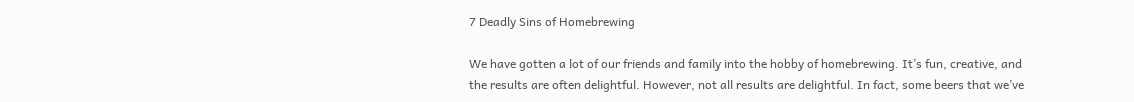7 Deadly Sins of Homebrewing

We have gotten a lot of our friends and family into the hobby of homebrewing. It’s fun, creative, and the results are often delightful. However, not all results are delightful. In fact, some beers that we’ve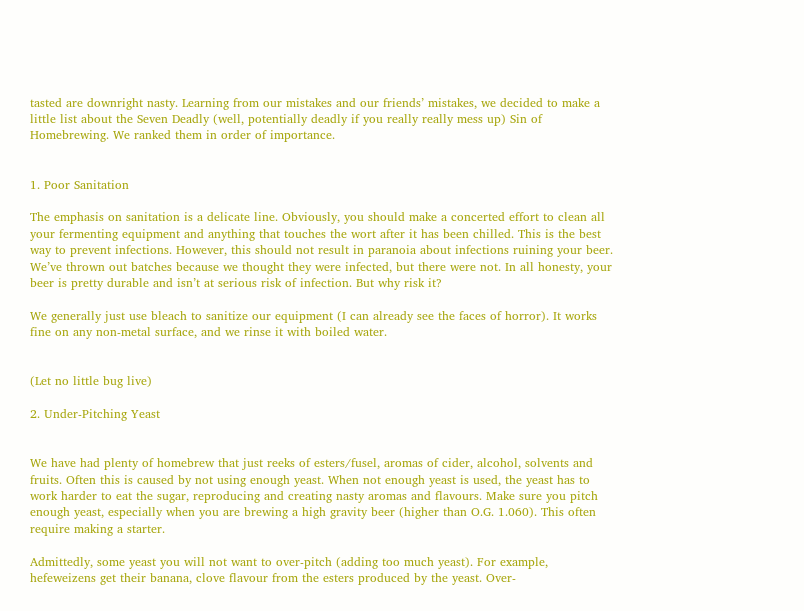tasted are downright nasty. Learning from our mistakes and our friends’ mistakes, we decided to make a little list about the Seven Deadly (well, potentially deadly if you really really mess up) Sin of Homebrewing. We ranked them in order of importance.


1. Poor Sanitation

The emphasis on sanitation is a delicate line. Obviously, you should make a concerted effort to clean all your fermenting equipment and anything that touches the wort after it has been chilled. This is the best way to prevent infections. However, this should not result in paranoia about infections ruining your beer. We’ve thrown out batches because we thought they were infected, but there were not. In all honesty, your beer is pretty durable and isn’t at serious risk of infection. But why risk it?

We generally just use bleach to sanitize our equipment (I can already see the faces of horror). It works fine on any non-metal surface, and we rinse it with boiled water.


(Let no little bug live)

2. Under-Pitching Yeast


We have had plenty of homebrew that just reeks of esters/fusel, aromas of cider, alcohol, solvents and fruits. Often this is caused by not using enough yeast. When not enough yeast is used, the yeast has to work harder to eat the sugar, reproducing and creating nasty aromas and flavours. Make sure you pitch enough yeast, especially when you are brewing a high gravity beer (higher than O.G. 1.060). This often require making a starter.

Admittedly, some yeast you will not want to over-pitch (adding too much yeast). For example, hefeweizens get their banana, clove flavour from the esters produced by the yeast. Over-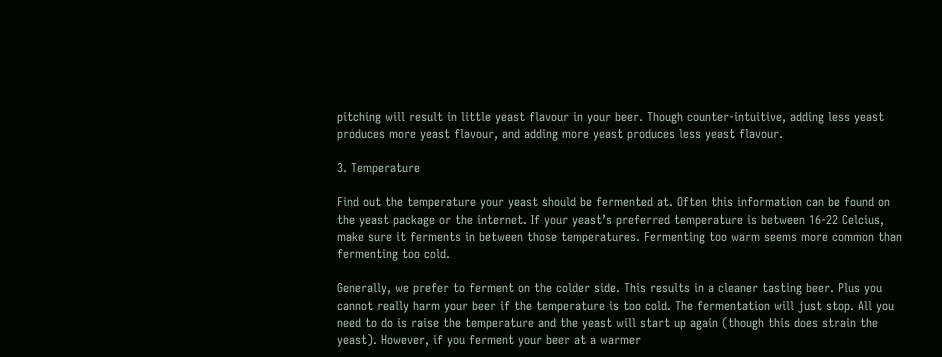pitching will result in little yeast flavour in your beer. Though counter-intuitive, adding less yeast produces more yeast flavour, and adding more yeast produces less yeast flavour.

3. Temperature

Find out the temperature your yeast should be fermented at. Often this information can be found on the yeast package or the internet. If your yeast’s preferred temperature is between 16-22 Celcius, make sure it ferments in between those temperatures. Fermenting too warm seems more common than fermenting too cold.

Generally, we prefer to ferment on the colder side. This results in a cleaner tasting beer. Plus you cannot really harm your beer if the temperature is too cold. The fermentation will just stop. All you need to do is raise the temperature and the yeast will start up again (though this does strain the yeast). However, if you ferment your beer at a warmer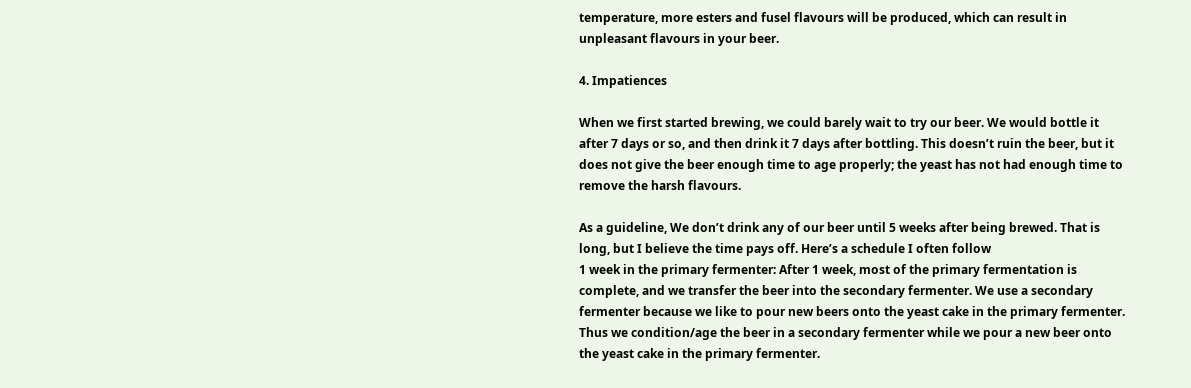temperature, more esters and fusel flavours will be produced, which can result in unpleasant flavours in your beer.

4. Impatiences

When we first started brewing, we could barely wait to try our beer. We would bottle it after 7 days or so, and then drink it 7 days after bottling. This doesn’t ruin the beer, but it does not give the beer enough time to age properly; the yeast has not had enough time to remove the harsh flavours.

As a guideline, We don’t drink any of our beer until 5 weeks after being brewed. That is long, but I believe the time pays off. Here’s a schedule I often follow
1 week in the primary fermenter: After 1 week, most of the primary fermentation is complete, and we transfer the beer into the secondary fermenter. We use a secondary fermenter because we like to pour new beers onto the yeast cake in the primary fermenter. Thus we condition/age the beer in a secondary fermenter while we pour a new beer onto the yeast cake in the primary fermenter.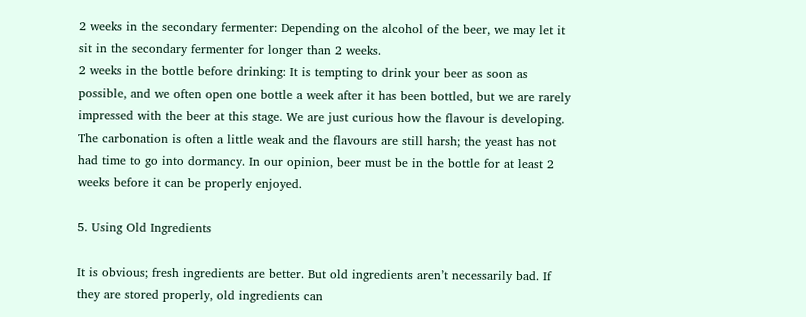2 weeks in the secondary fermenter: Depending on the alcohol of the beer, we may let it sit in the secondary fermenter for longer than 2 weeks.
2 weeks in the bottle before drinking: It is tempting to drink your beer as soon as possible, and we often open one bottle a week after it has been bottled, but we are rarely impressed with the beer at this stage. We are just curious how the flavour is developing. The carbonation is often a little weak and the flavours are still harsh; the yeast has not had time to go into dormancy. In our opinion, beer must be in the bottle for at least 2 weeks before it can be properly enjoyed.

5. Using Old Ingredients

It is obvious; fresh ingredients are better. But old ingredients aren’t necessarily bad. If they are stored properly, old ingredients can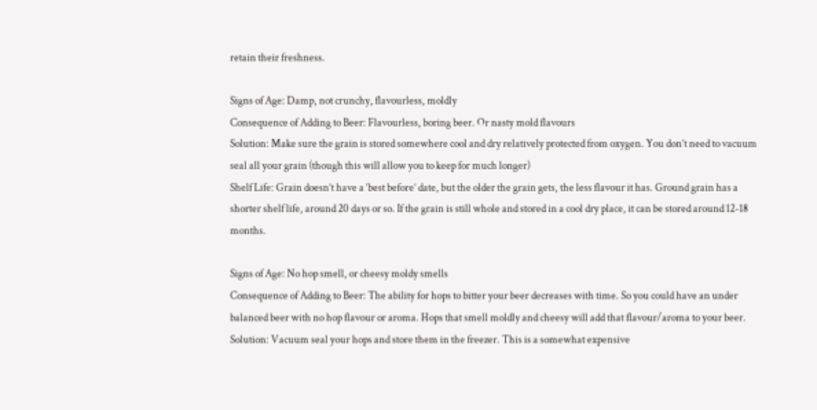retain their freshness.

Signs of Age: Damp, not crunchy, flavourless, moldly
Consequence of Adding to Beer: Flavourless, boring beer. Or nasty mold flavours
Solution: Make sure the grain is stored somewhere cool and dry relatively protected from oxygen. You don’t need to vacuum seal all your grain (though this will allow you to keep for much longer)
Shelf Life: Grain doesn’t have a ‘best before’ date, but the older the grain gets, the less flavour it has. Ground grain has a shorter shelf life, around 20 days or so. If the grain is still whole and stored in a cool dry place, it can be stored around 12-18 months.

Signs of Age: No hop smell, or cheesy moldy smells
Consequence of Adding to Beer: The ability for hops to bitter your beer decreases with time. So you could have an under balanced beer with no hop flavour or aroma. Hops that smell moldly and cheesy will add that flavour/aroma to your beer.
Solution: Vacuum seal your hops and store them in the freezer. This is a somewhat expensive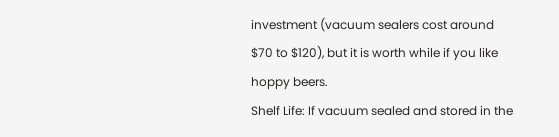investment (vacuum sealers cost around $70 to $120), but it is worth while if you like hoppy beers.
Shelf Life: If vacuum sealed and stored in the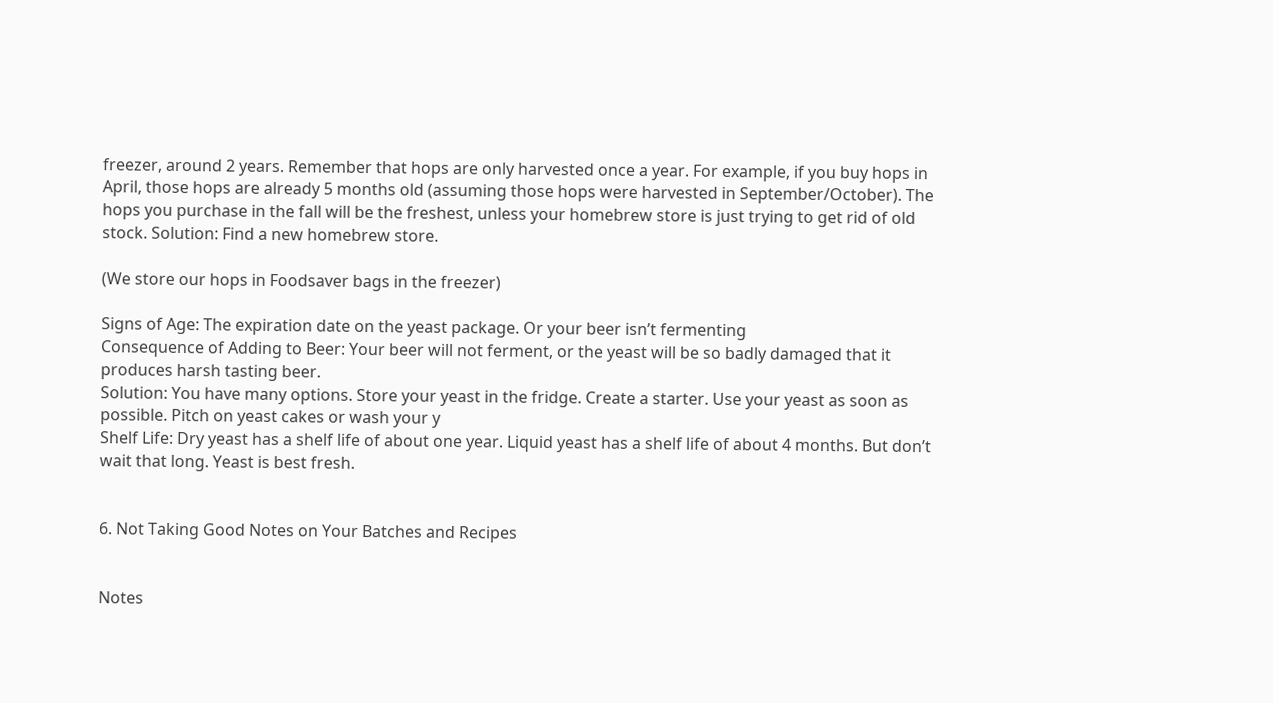freezer, around 2 years. Remember that hops are only harvested once a year. For example, if you buy hops in April, those hops are already 5 months old (assuming those hops were harvested in September/October). The hops you purchase in the fall will be the freshest, unless your homebrew store is just trying to get rid of old stock. Solution: Find a new homebrew store.

(We store our hops in Foodsaver bags in the freezer)

Signs of Age: The expiration date on the yeast package. Or your beer isn’t fermenting
Consequence of Adding to Beer: Your beer will not ferment, or the yeast will be so badly damaged that it produces harsh tasting beer.
Solution: You have many options. Store your yeast in the fridge. Create a starter. Use your yeast as soon as possible. Pitch on yeast cakes or wash your y
Shelf Life: Dry yeast has a shelf life of about one year. Liquid yeast has a shelf life of about 4 months. But don’t wait that long. Yeast is best fresh.


6. Not Taking Good Notes on Your Batches and Recipes


Notes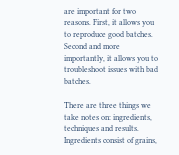are important for two reasons. First, it allows you to reproduce good batches. Second and more importantly, it allows you to troubleshoot issues with bad batches.

There are three things we take notes on: ingredients, techniques and results. Ingredients consist of grains,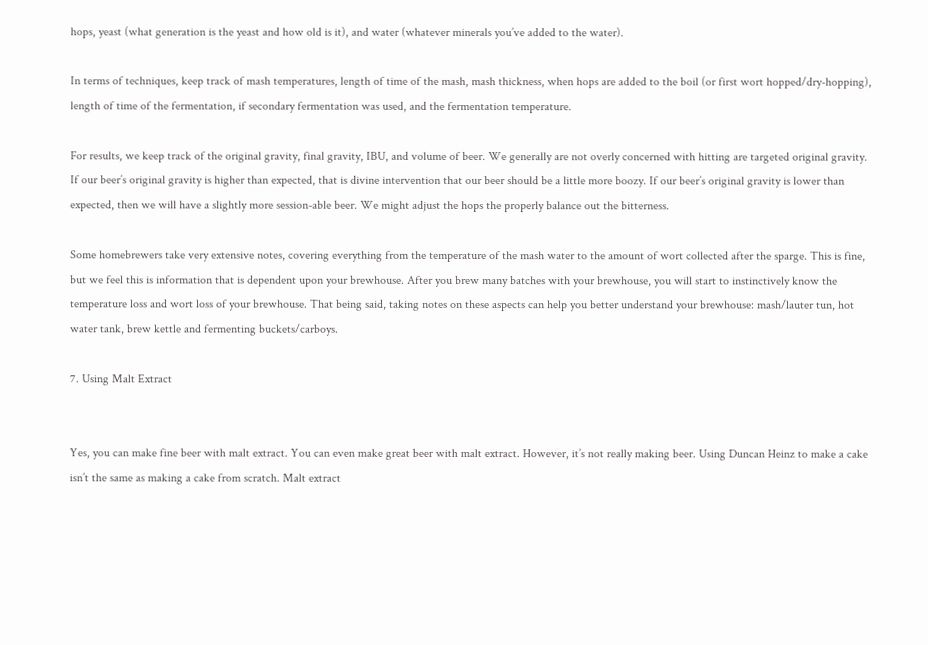hops, yeast (what generation is the yeast and how old is it), and water (whatever minerals you’ve added to the water).

In terms of techniques, keep track of mash temperatures, length of time of the mash, mash thickness, when hops are added to the boil (or first wort hopped/dry-hopping), length of time of the fermentation, if secondary fermentation was used, and the fermentation temperature.

For results, we keep track of the original gravity, final gravity, IBU, and volume of beer. We generally are not overly concerned with hitting are targeted original gravity. If our beer’s original gravity is higher than expected, that is divine intervention that our beer should be a little more boozy. If our beer’s original gravity is lower than expected, then we will have a slightly more session-able beer. We might adjust the hops the properly balance out the bitterness.

Some homebrewers take very extensive notes, covering everything from the temperature of the mash water to the amount of wort collected after the sparge. This is fine, but we feel this is information that is dependent upon your brewhouse. After you brew many batches with your brewhouse, you will start to instinctively know the temperature loss and wort loss of your brewhouse. That being said, taking notes on these aspects can help you better understand your brewhouse: mash/lauter tun, hot water tank, brew kettle and fermenting buckets/carboys.

7. Using Malt Extract


Yes, you can make fine beer with malt extract. You can even make great beer with malt extract. However, it’s not really making beer. Using Duncan Heinz to make a cake isn’t the same as making a cake from scratch. Malt extract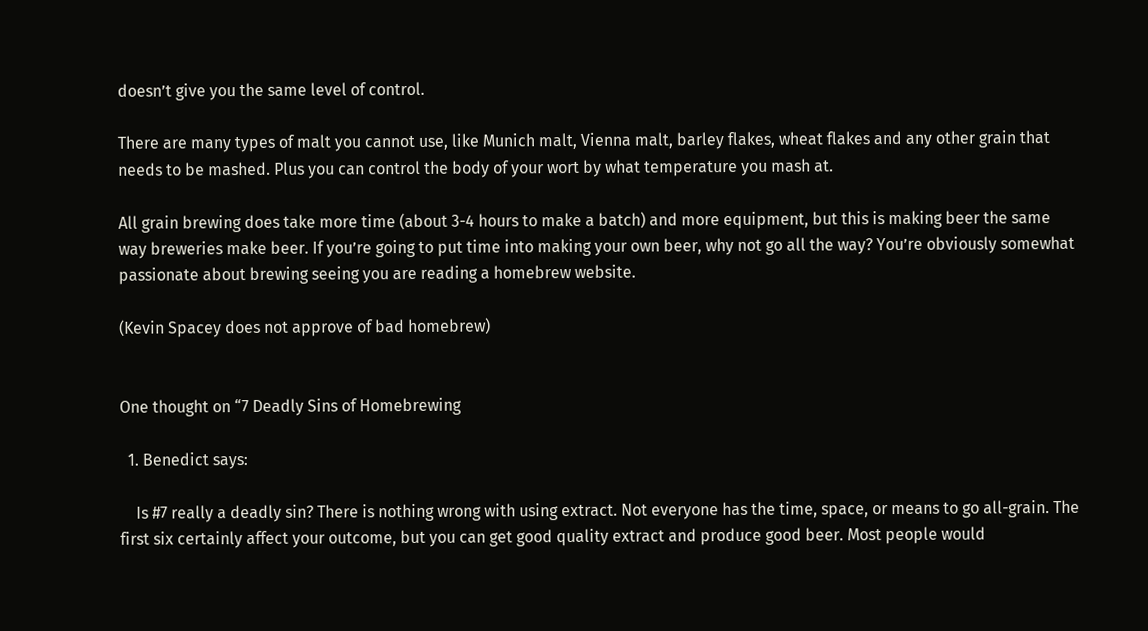doesn’t give you the same level of control.

There are many types of malt you cannot use, like Munich malt, Vienna malt, barley flakes, wheat flakes and any other grain that needs to be mashed. Plus you can control the body of your wort by what temperature you mash at.

All grain brewing does take more time (about 3-4 hours to make a batch) and more equipment, but this is making beer the same way breweries make beer. If you’re going to put time into making your own beer, why not go all the way? You’re obviously somewhat passionate about brewing seeing you are reading a homebrew website.

(Kevin Spacey does not approve of bad homebrew)


One thought on “7 Deadly Sins of Homebrewing

  1. Benedict says:

    Is #7 really a deadly sin? There is nothing wrong with using extract. Not everyone has the time, space, or means to go all-grain. The first six certainly affect your outcome, but you can get good quality extract and produce good beer. Most people would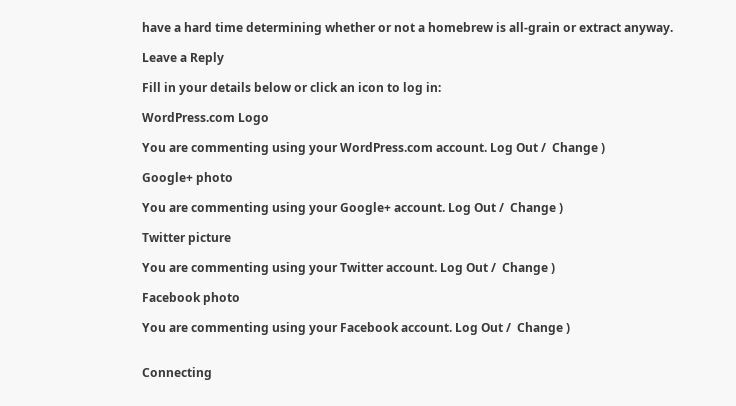have a hard time determining whether or not a homebrew is all-grain or extract anyway.

Leave a Reply

Fill in your details below or click an icon to log in:

WordPress.com Logo

You are commenting using your WordPress.com account. Log Out /  Change )

Google+ photo

You are commenting using your Google+ account. Log Out /  Change )

Twitter picture

You are commenting using your Twitter account. Log Out /  Change )

Facebook photo

You are commenting using your Facebook account. Log Out /  Change )


Connecting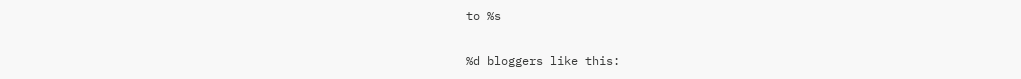to %s

%d bloggers like this: